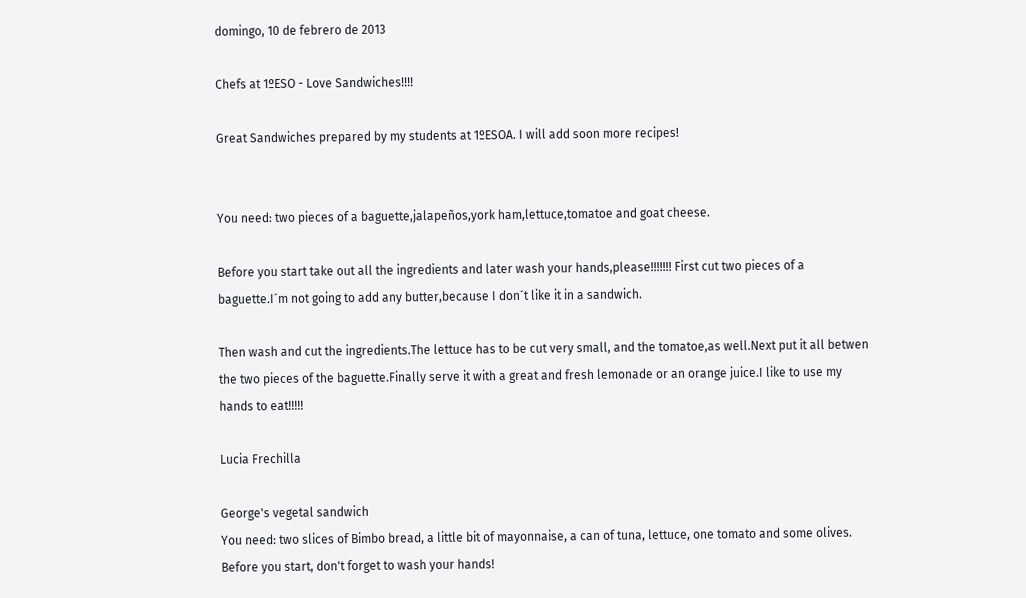domingo, 10 de febrero de 2013

Chefs at 1ºESO - Love Sandwiches!!!!

Great Sandwiches prepared by my students at 1ºESOA. I will add soon more recipes!


You need: two pieces of a baguette,jalapeños,york ham,lettuce,tomatoe and goat cheese.

Before you start take out all the ingredients and later wash your hands,please!!!!!!! First cut two pieces of a baguette.I´m not going to add any butter,because I don´t like it in a sandwich.

Then wash and cut the ingredients.The lettuce has to be cut very small, and the tomatoe,as well.Next put it all betwen the two pieces of the baguette.Finally serve it with a great and fresh lemonade or an orange juice.I like to use my hands to eat!!!!!

Lucia Frechilla

George's vegetal sandwich
You need: two slices of Bimbo bread, a little bit of mayonnaise, a can of tuna, lettuce, one tomato and some olives.
Before you start, don't forget to wash your hands!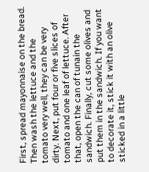First, spread mayonnaise on the bread. Then wash the lettuce and the tomato very well, they can be very dirty. Next, put four or five slices of tomato and one leaf of lettuce. After that, open the can of tunain the sandwich. Finally, cut some olives and put them in the sandwich. If you want to decorate it, stick it with an olive sticked in a little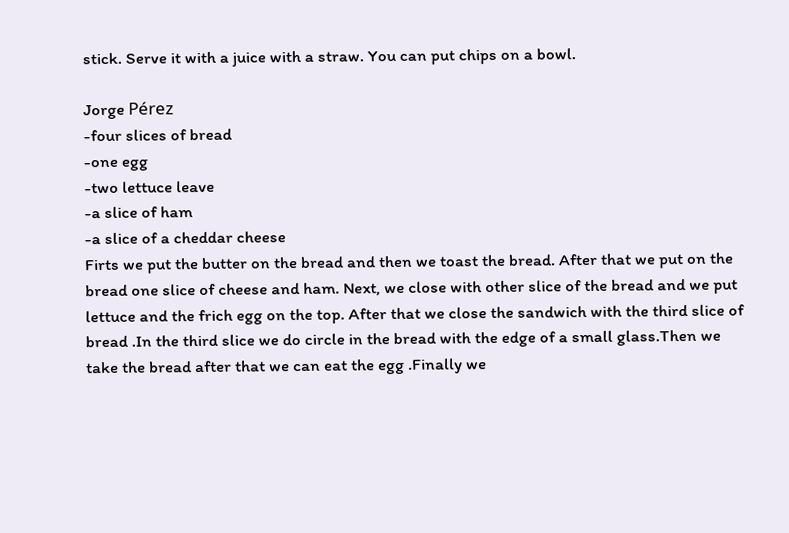stick. Serve it with a juice with a straw. You can put chips on a bowl.

Jorge Pérez
-four slices of bread
-one egg
-two lettuce leave
-a slice of ham
-a slice of a cheddar cheese
Firts we put the butter on the bread and then we toast the bread. After that we put on the bread one slice of cheese and ham. Next, we close with other slice of the bread and we put lettuce and the frich egg on the top. After that we close the sandwich with the third slice of bread .In the third slice we do circle in the bread with the edge of a small glass.Then we take the bread after that we can eat the egg .Finally we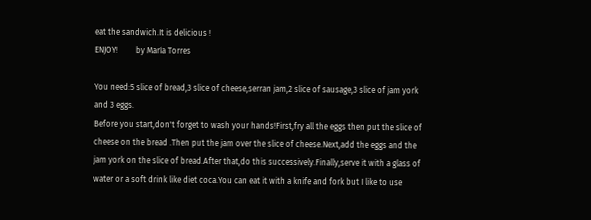eat the sandwich.It is delicious !
ENJOY!         by María Torres

You need:5 slice of bread,3 slice of cheese,serran jam,2 slice of sausage,3 slice of jam york and 3 eggs.
Before you start,don't forget to wash your hands!First,fry all the eggs then put the slice of cheese on the bread .Then put the jam over the slice of cheese.Next,add the eggs and the jam york on the slice of bread.After that,do this successively.Finally,serve it with a glass of water or a soft drink like diet coca.You can eat it with a knife and fork but I like to use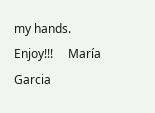my hands.
Enjoy!!!     María Garcia